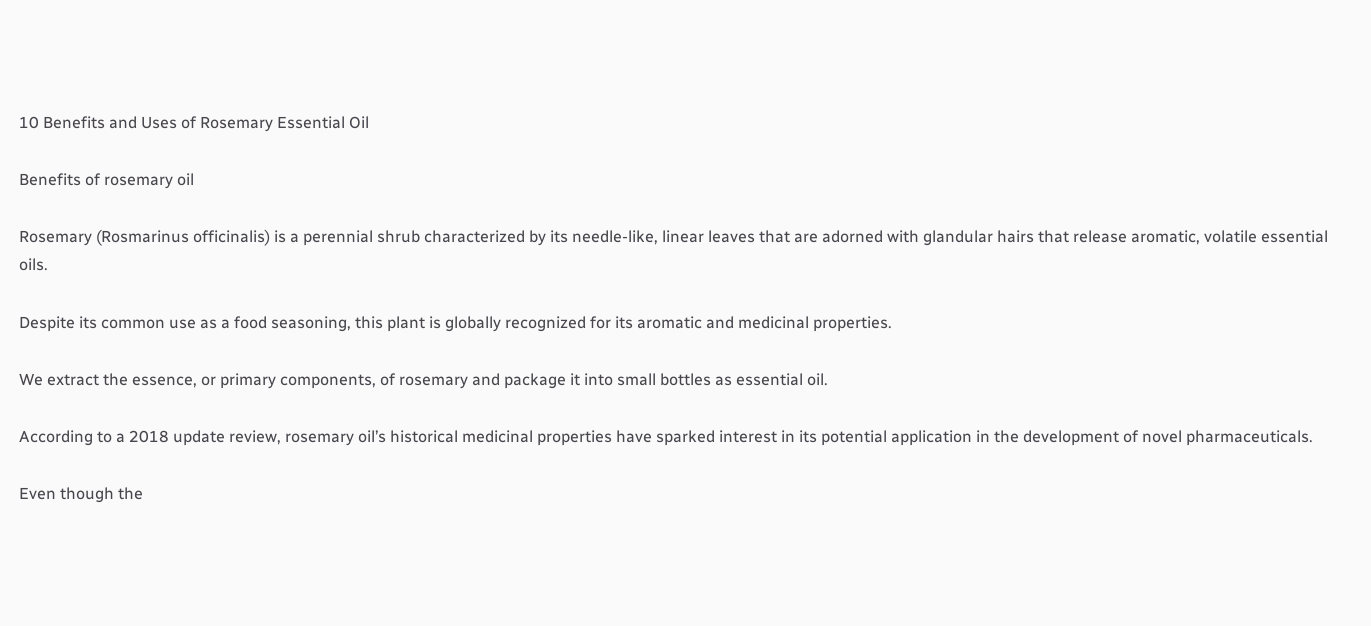10 Benefits and Uses of Rosemary Essential Oil

Benefits of rosemary oil

Rosemary (Rosmarinus officinalis) is a perennial shrub characterized by its needle-like, linear leaves that are adorned with glandular hairs that release aromatic, volatile essential oils.

Despite its common use as a food seasoning, this plant is globally recognized for its aromatic and medicinal properties.

We extract the essence, or primary components, of rosemary and package it into small bottles as essential oil.

According to a 2018 update review, rosemary oil’s historical medicinal properties have sparked interest in its potential application in the development of novel pharmaceuticals.

Even though the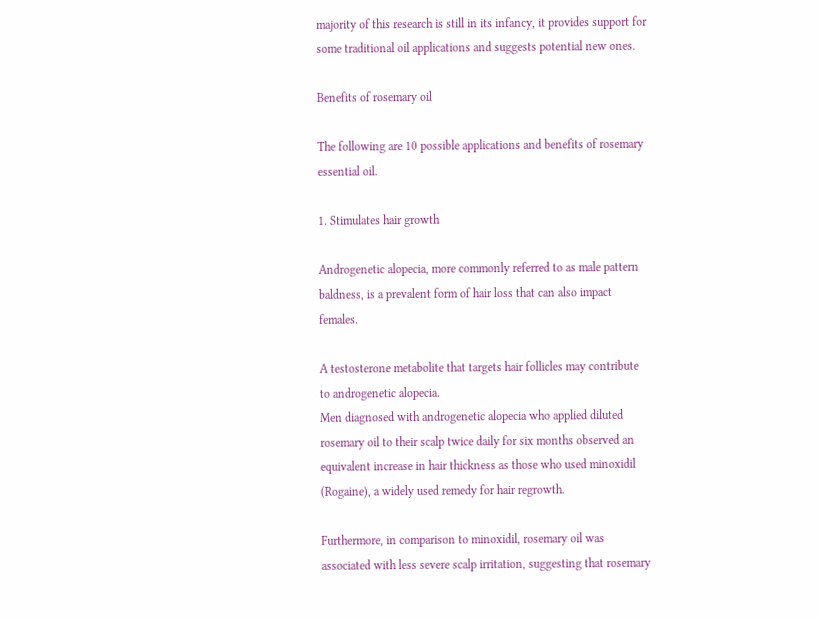majority of this research is still in its infancy, it provides support for some traditional oil applications and suggests potential new ones.

Benefits of rosemary oil

The following are 10 possible applications and benefits of rosemary essential oil.

1. Stimulates hair growth

Androgenetic alopecia, more commonly referred to as male pattern baldness, is a prevalent form of hair loss that can also impact females.

A testosterone metabolite that targets hair follicles may contribute to androgenetic alopecia.
Men diagnosed with androgenetic alopecia who applied diluted rosemary oil to their scalp twice daily for six months observed an equivalent increase in hair thickness as those who used minoxidil (Rogaine), a widely used remedy for hair regrowth.

Furthermore, in comparison to minoxidil, rosemary oil was associated with less severe scalp irritation, suggesting that rosemary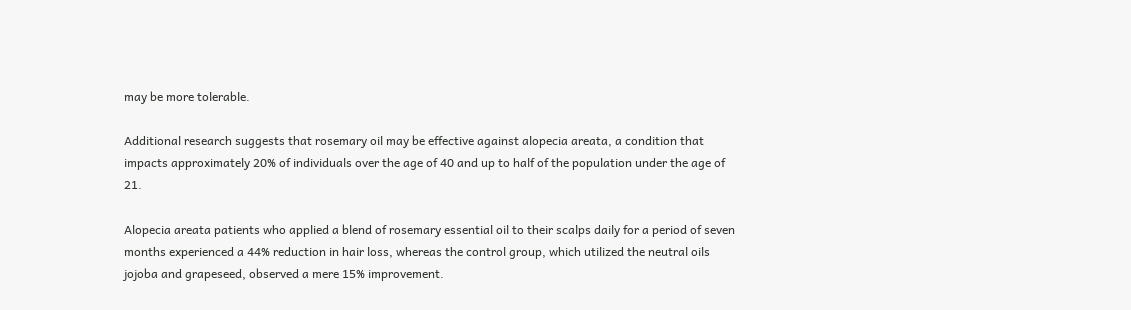may be more tolerable.

Additional research suggests that rosemary oil may be effective against alopecia areata, a condition that impacts approximately 20% of individuals over the age of 40 and up to half of the population under the age of 21.

Alopecia areata patients who applied a blend of rosemary essential oil to their scalps daily for a period of seven months experienced a 44% reduction in hair loss, whereas the control group, which utilized the neutral oils jojoba and grapeseed, observed a mere 15% improvement.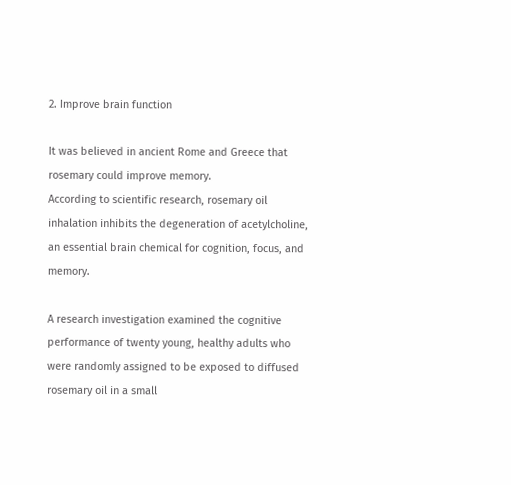2. Improve brain function

It was believed in ancient Rome and Greece that rosemary could improve memory.
According to scientific research, rosemary oil inhalation inhibits the degeneration of acetylcholine, an essential brain chemical for cognition, focus, and memory.

A research investigation examined the cognitive performance of twenty young, healthy adults who were randomly assigned to be exposed to diffused rosemary oil in a small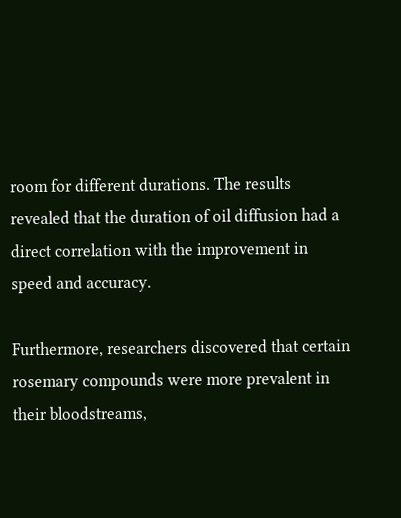room for different durations. The results revealed that the duration of oil diffusion had a direct correlation with the improvement in speed and accuracy.

Furthermore, researchers discovered that certain rosemary compounds were more prevalent in their bloodstreams,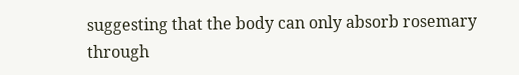suggesting that the body can only absorb rosemary through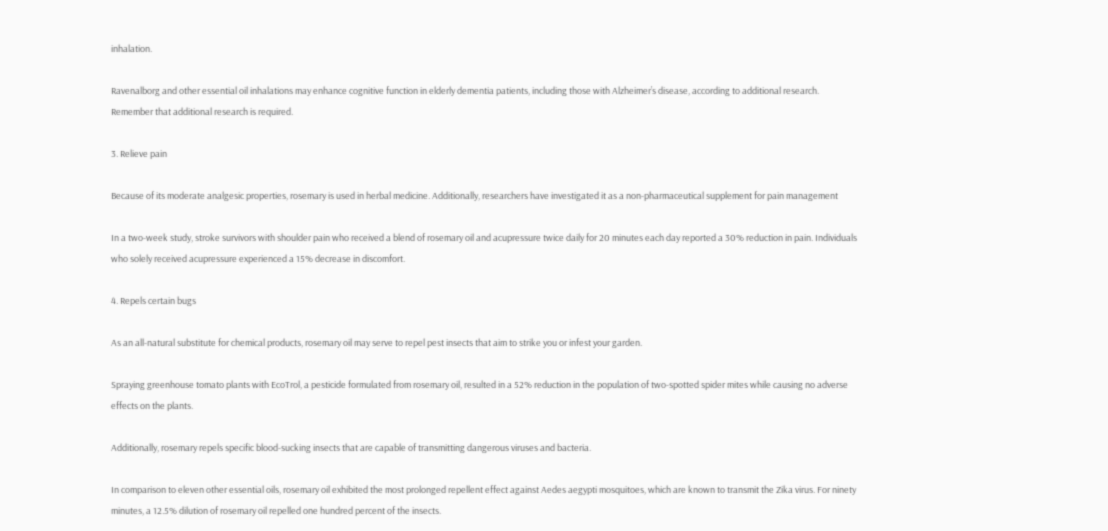inhalation.

Ravenalborg and other essential oil inhalations may enhance cognitive function in elderly dementia patients, including those with Alzheimer’s disease, according to additional research.
Remember that additional research is required.

3. Relieve pain

Because of its moderate analgesic properties, rosemary is used in herbal medicine. Additionally, researchers have investigated it as a non-pharmaceutical supplement for pain management

In a two-week study, stroke survivors with shoulder pain who received a blend of rosemary oil and acupressure twice daily for 20 minutes each day reported a 30% reduction in pain. Individuals who solely received acupressure experienced a 15% decrease in discomfort.

4. Repels certain bugs

As an all-natural substitute for chemical products, rosemary oil may serve to repel pest insects that aim to strike you or infest your garden.

Spraying greenhouse tomato plants with EcoTrol, a pesticide formulated from rosemary oil, resulted in a 52% reduction in the population of two-spotted spider mites while causing no adverse effects on the plants.

Additionally, rosemary repels specific blood-sucking insects that are capable of transmitting dangerous viruses and bacteria.

In comparison to eleven other essential oils, rosemary oil exhibited the most prolonged repellent effect against Aedes aegypti mosquitoes, which are known to transmit the Zika virus. For ninety minutes, a 12.5% dilution of rosemary oil repelled one hundred percent of the insects.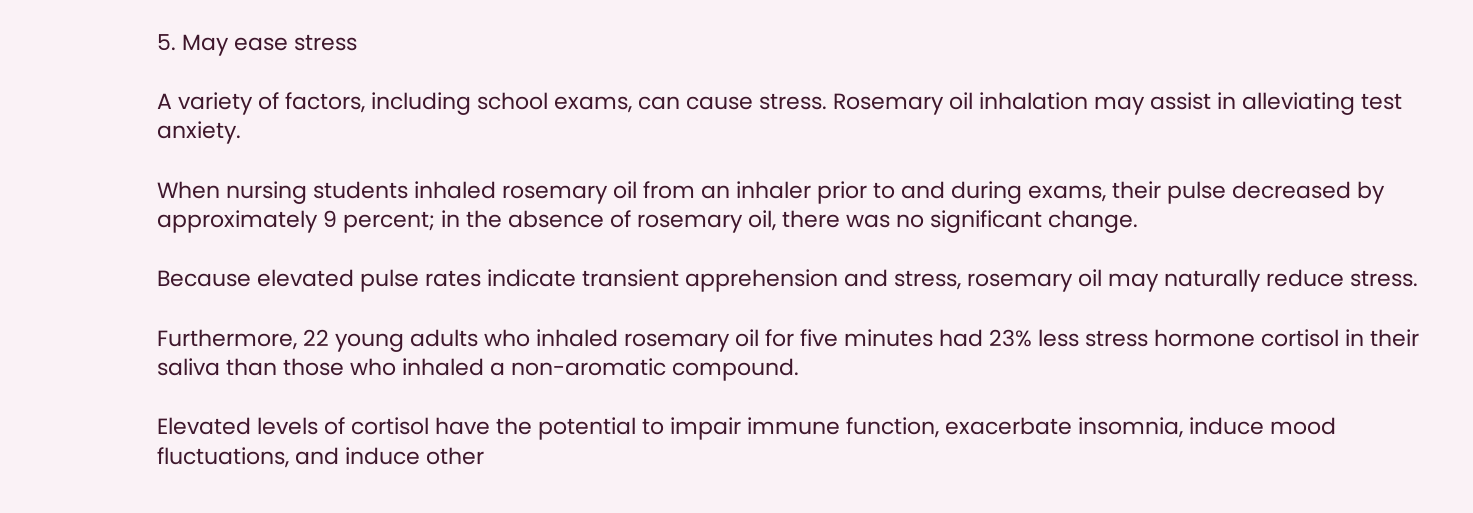5. May ease stress

A variety of factors, including school exams, can cause stress. Rosemary oil inhalation may assist in alleviating test anxiety.

When nursing students inhaled rosemary oil from an inhaler prior to and during exams, their pulse decreased by approximately 9 percent; in the absence of rosemary oil, there was no significant change.

Because elevated pulse rates indicate transient apprehension and stress, rosemary oil may naturally reduce stress.

Furthermore, 22 young adults who inhaled rosemary oil for five minutes had 23% less stress hormone cortisol in their saliva than those who inhaled a non-aromatic compound.

Elevated levels of cortisol have the potential to impair immune function, exacerbate insomnia, induce mood fluctuations, and induce other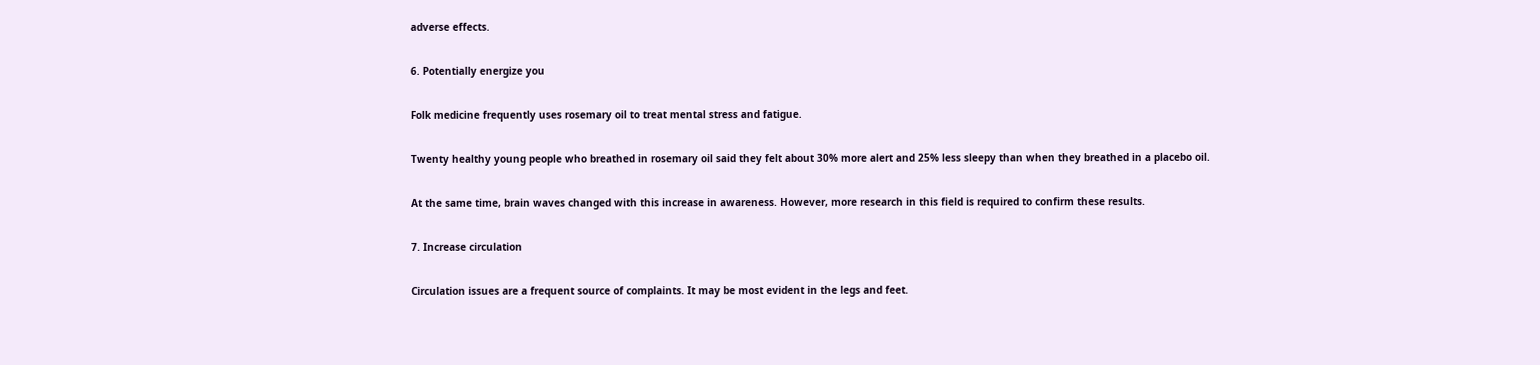adverse effects.

6. Potentially energize you

Folk medicine frequently uses rosemary oil to treat mental stress and fatigue.

Twenty healthy young people who breathed in rosemary oil said they felt about 30% more alert and 25% less sleepy than when they breathed in a placebo oil.

At the same time, brain waves changed with this increase in awareness. However, more research in this field is required to confirm these results.

7. Increase circulation

Circulation issues are a frequent source of complaints. It may be most evident in the legs and feet.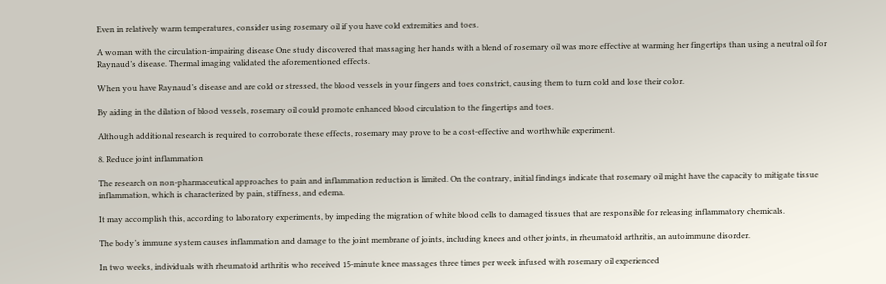Even in relatively warm temperatures, consider using rosemary oil if you have cold extremities and toes.

A woman with the circulation-impairing disease One study discovered that massaging her hands with a blend of rosemary oil was more effective at warming her fingertips than using a neutral oil for Raynaud’s disease. Thermal imaging validated the aforementioned effects.

When you have Raynaud’s disease and are cold or stressed, the blood vessels in your fingers and toes constrict, causing them to turn cold and lose their color.

By aiding in the dilation of blood vessels, rosemary oil could promote enhanced blood circulation to the fingertips and toes.

Although additional research is required to corroborate these effects, rosemary may prove to be a cost-effective and worthwhile experiment.

8. Reduce joint inflammation

The research on non-pharmaceutical approaches to pain and inflammation reduction is limited. On the contrary, initial findings indicate that rosemary oil might have the capacity to mitigate tissue inflammation, which is characterized by pain, stiffness, and edema.

It may accomplish this, according to laboratory experiments, by impeding the migration of white blood cells to damaged tissues that are responsible for releasing inflammatory chemicals.

The body’s immune system causes inflammation and damage to the joint membrane of joints, including knees and other joints, in rheumatoid arthritis, an autoimmune disorder.

In two weeks, individuals with rheumatoid arthritis who received 15-minute knee massages three times per week infused with rosemary oil experienced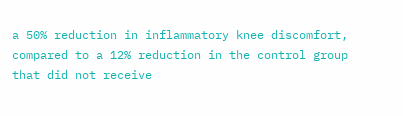a 50% reduction in inflammatory knee discomfort, compared to a 12% reduction in the control group that did not receive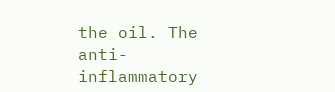the oil. The anti-inflammatory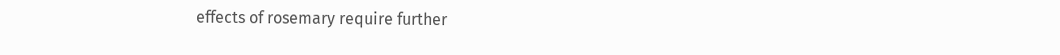effects of rosemary require further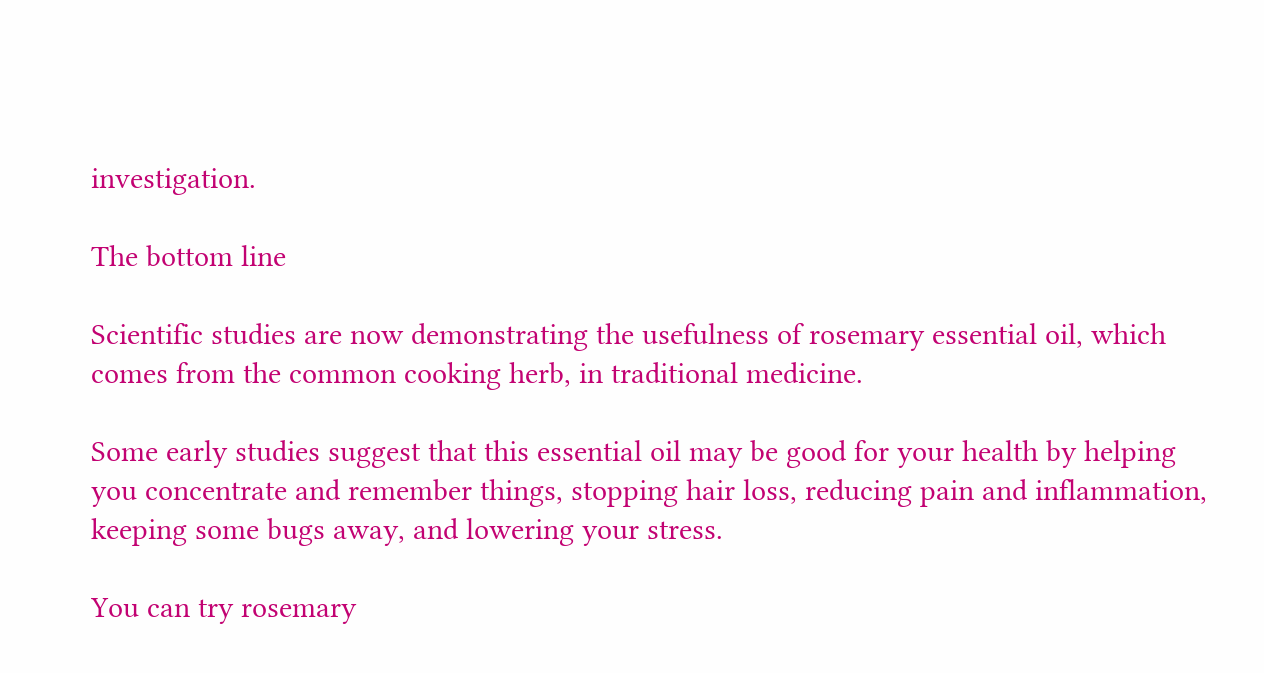investigation.

The bottom line

Scientific studies are now demonstrating the usefulness of rosemary essential oil, which comes from the common cooking herb, in traditional medicine.

Some early studies suggest that this essential oil may be good for your health by helping you concentrate and remember things, stopping hair loss, reducing pain and inflammation, keeping some bugs away, and lowering your stress.

You can try rosemary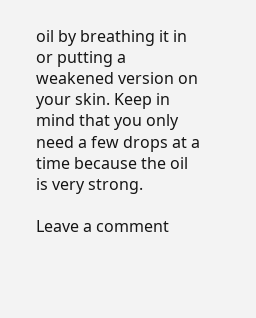oil by breathing it in or putting a weakened version on your skin. Keep in mind that you only need a few drops at a time because the oil is very strong.

Leave a comment